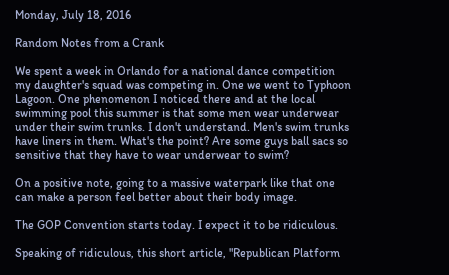Monday, July 18, 2016

Random Notes from a Crank

We spent a week in Orlando for a national dance competition my daughter's squad was competing in. One we went to Typhoon Lagoon. One phenomenon I noticed there and at the local swimming pool this summer is that some men wear underwear under their swim trunks. I don't understand. Men's swim trunks have liners in them. What's the point? Are some guys ball sacs so sensitive that they have to wear underwear to swim?

On a positive note, going to a massive waterpark like that one can make a person feel better about their body image.

The GOP Convention starts today. I expect it to be ridiculous.

Speaking of ridiculous, this short article, "Republican Platform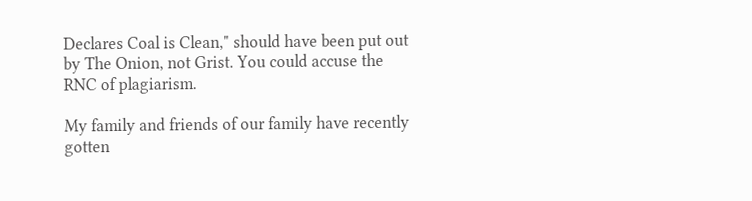Declares Coal is Clean," should have been put out by The Onion, not Grist. You could accuse the RNC of plagiarism.

My family and friends of our family have recently gotten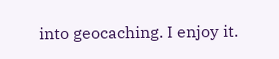into geocaching. I enjoy it.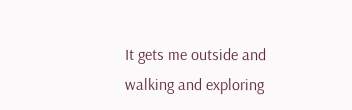It gets me outside and walking and exploring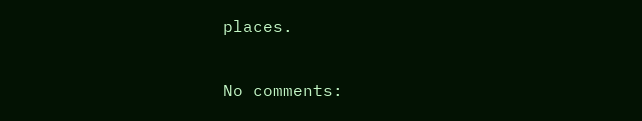places.

No comments: